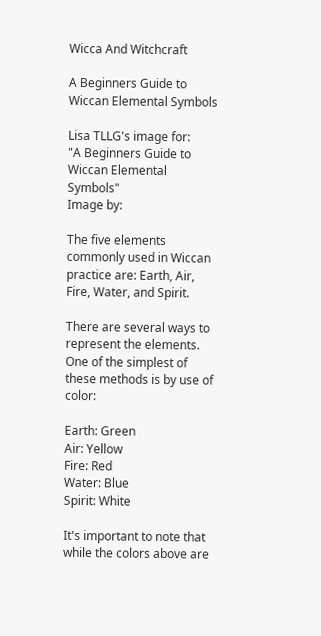Wicca And Witchcraft

A Beginners Guide to Wiccan Elemental Symbols

Lisa TLLG's image for:
"A Beginners Guide to Wiccan Elemental Symbols"
Image by:

The five elements commonly used in Wiccan practice are: Earth, Air, Fire, Water, and Spirit.

There are several ways to represent the elements. One of the simplest of these methods is by use of color:

Earth: Green
Air: Yellow
Fire: Red
Water: Blue
Spirit: White

It's important to note that while the colors above are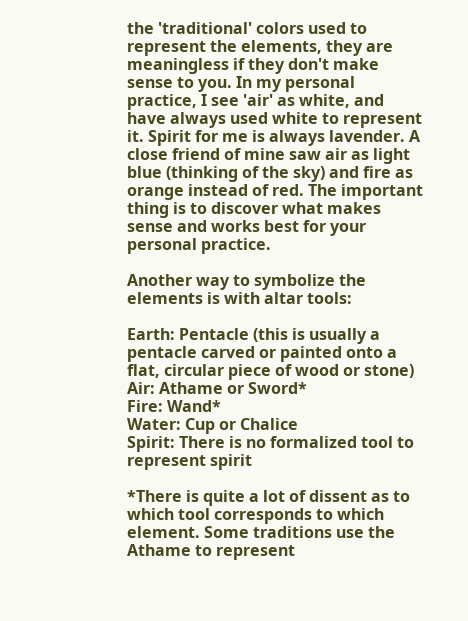the 'traditional' colors used to represent the elements, they are meaningless if they don't make sense to you. In my personal practice, I see 'air' as white, and have always used white to represent it. Spirit for me is always lavender. A close friend of mine saw air as light blue (thinking of the sky) and fire as orange instead of red. The important thing is to discover what makes sense and works best for your personal practice.

Another way to symbolize the elements is with altar tools:

Earth: Pentacle (this is usually a pentacle carved or painted onto a flat, circular piece of wood or stone)
Air: Athame or Sword*
Fire: Wand*
Water: Cup or Chalice
Spirit: There is no formalized tool to represent spirit

*There is quite a lot of dissent as to which tool corresponds to which element. Some traditions use the Athame to represent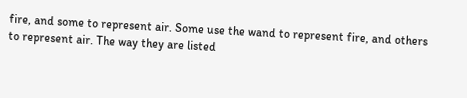fire, and some to represent air. Some use the wand to represent fire, and others to represent air. The way they are listed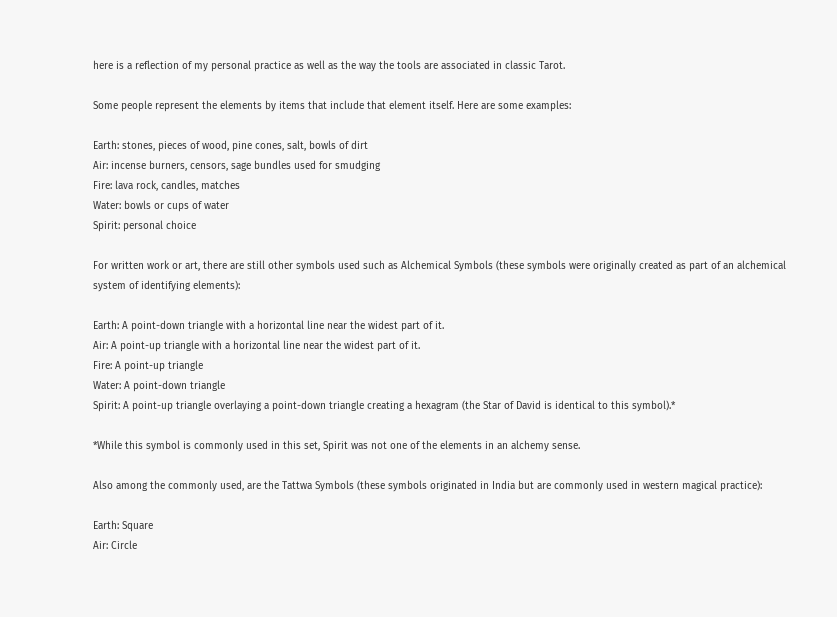here is a reflection of my personal practice as well as the way the tools are associated in classic Tarot.

Some people represent the elements by items that include that element itself. Here are some examples:

Earth: stones, pieces of wood, pine cones, salt, bowls of dirt
Air: incense burners, censors, sage bundles used for smudging
Fire: lava rock, candles, matches
Water: bowls or cups of water
Spirit: personal choice

For written work or art, there are still other symbols used such as Alchemical Symbols (these symbols were originally created as part of an alchemical system of identifying elements):

Earth: A point-down triangle with a horizontal line near the widest part of it.
Air: A point-up triangle with a horizontal line near the widest part of it.
Fire: A point-up triangle
Water: A point-down triangle
Spirit: A point-up triangle overlaying a point-down triangle creating a hexagram (the Star of David is identical to this symbol).*

*While this symbol is commonly used in this set, Spirit was not one of the elements in an alchemy sense.

Also among the commonly used, are the Tattwa Symbols (these symbols originated in India but are commonly used in western magical practice):

Earth: Square
Air: Circle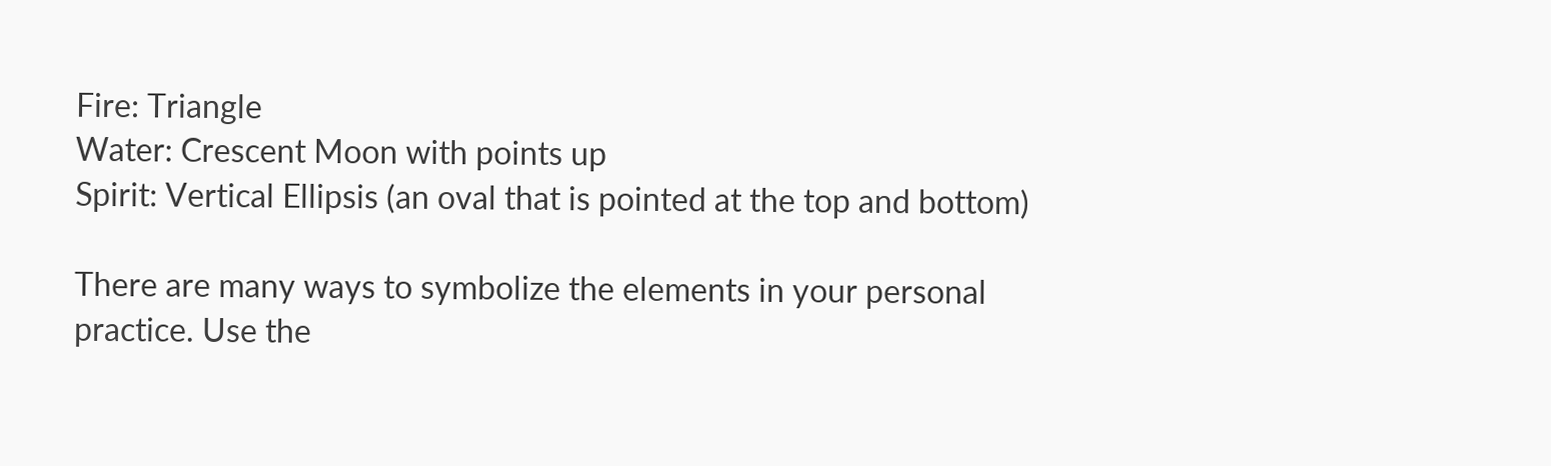Fire: Triangle
Water: Crescent Moon with points up
Spirit: Vertical Ellipsis (an oval that is pointed at the top and bottom)

There are many ways to symbolize the elements in your personal practice. Use the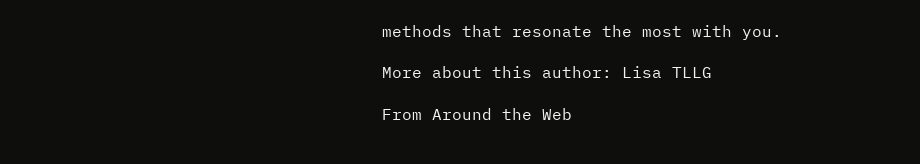methods that resonate the most with you.

More about this author: Lisa TLLG

From Around the Web